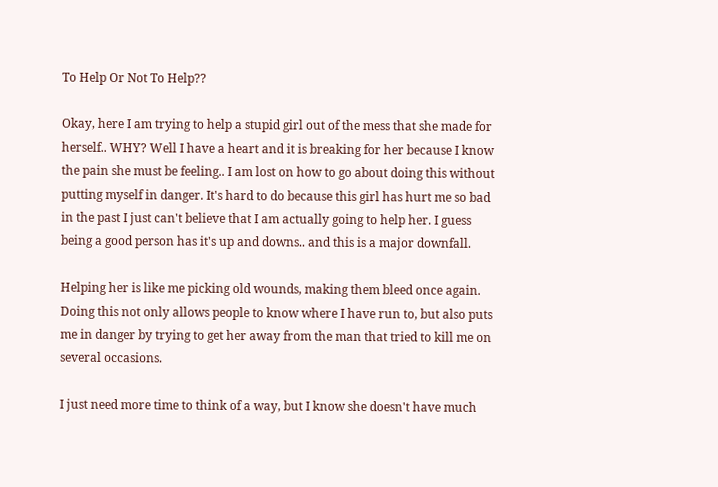To Help Or Not To Help??

Okay, here I am trying to help a stupid girl out of the mess that she made for herself.. WHY? Well I have a heart and it is breaking for her because I know the pain she must be feeling.. I am lost on how to go about doing this without putting myself in danger. It's hard to do because this girl has hurt me so bad in the past I just can't believe that I am actually going to help her. I guess being a good person has it's up and downs.. and this is a major downfall.

Helping her is like me picking old wounds, making them bleed once again. Doing this not only allows people to know where I have run to, but also puts me in danger by trying to get her away from the man that tried to kill me on several occasions.

I just need more time to think of a way, but I know she doesn't have much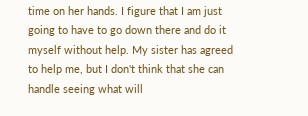time on her hands. I figure that I am just going to have to go down there and do it myself without help. My sister has agreed to help me, but I don't think that she can handle seeing what will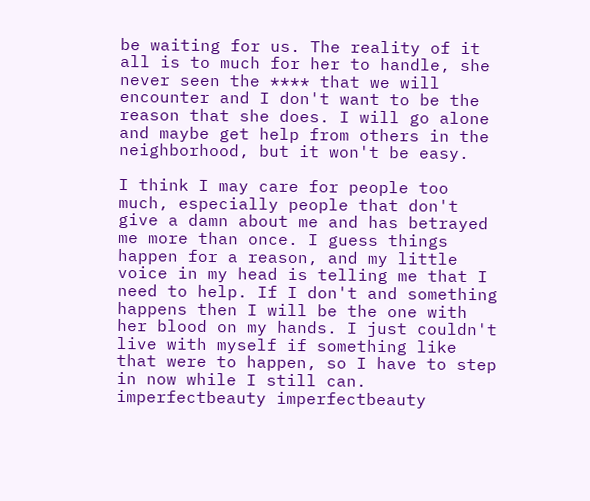be waiting for us. The reality of it all is to much for her to handle, she never seen the **** that we will encounter and I don't want to be the reason that she does. I will go alone and maybe get help from others in the neighborhood, but it won't be easy.

I think I may care for people too much, especially people that don't give a damn about me and has betrayed me more than once. I guess things happen for a reason, and my little voice in my head is telling me that I need to help. If I don't and something happens then I will be the one with her blood on my hands. I just couldn't live with myself if something like that were to happen, so I have to step in now while I still can.
imperfectbeauty imperfectbeauty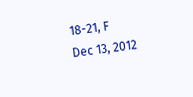18-21, F
Dec 13, 2012